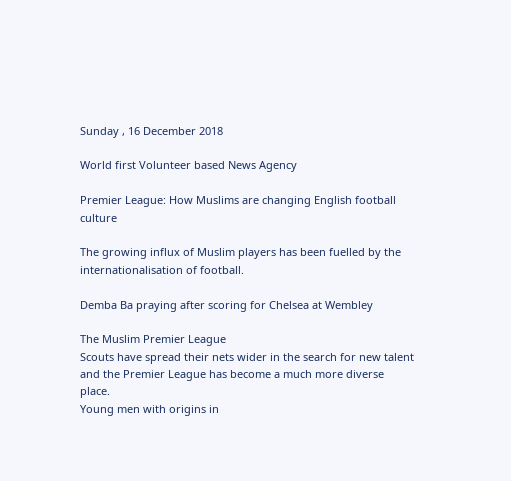Sunday , 16 December 2018

World first Volunteer based News Agency

Premier League: How Muslims are changing English football culture

The growing influx of Muslim players has been fuelled by the internationalisation of football.

Demba Ba praying after scoring for Chelsea at Wembley

The Muslim Premier League
Scouts have spread their nets wider in the search for new talent and the Premier League has become a much more diverse place.
Young men with origins in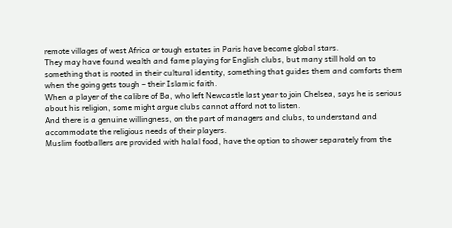remote villages of west Africa or tough estates in Paris have become global stars.
They may have found wealth and fame playing for English clubs, but many still hold on to something that is rooted in their cultural identity, something that guides them and comforts them when the going gets tough – their Islamic faith.
When a player of the calibre of Ba, who left Newcastle last year to join Chelsea, says he is serious about his religion, some might argue clubs cannot afford not to listen.
And there is a genuine willingness, on the part of managers and clubs, to understand and accommodate the religious needs of their players.
Muslim footballers are provided with halal food, have the option to shower separately from the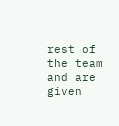rest of the team and are given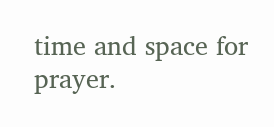time and space for prayer.